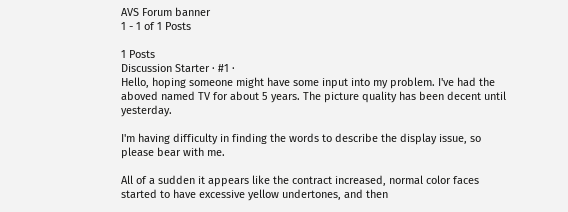AVS Forum banner
1 - 1 of 1 Posts

1 Posts
Discussion Starter · #1 ·
Hello, hoping someone might have some input into my problem. I've had the aboved named TV for about 5 years. The picture quality has been decent until yesterday.

I'm having difficulty in finding the words to describe the display issue, so please bear with me.

All of a sudden it appears like the contract increased, normal color faces started to have excessive yellow undertones, and then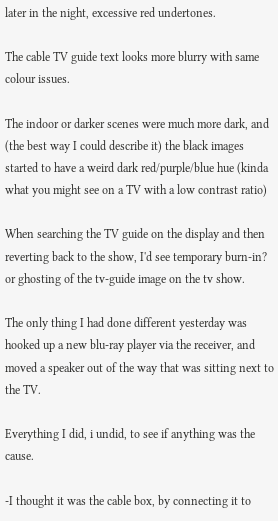later in the night, excessive red undertones.

The cable TV guide text looks more blurry with same colour issues.

The indoor or darker scenes were much more dark, and (the best way I could describe it) the black images started to have a weird dark red/purple/blue hue (kinda what you might see on a TV with a low contrast ratio)

When searching the TV guide on the display and then reverting back to the show, I'd see temporary burn-in? or ghosting of the tv-guide image on the tv show.

The only thing I had done different yesterday was hooked up a new blu-ray player via the receiver, and moved a speaker out of the way that was sitting next to the TV.

Everything I did, i undid, to see if anything was the cause.

-I thought it was the cable box, by connecting it to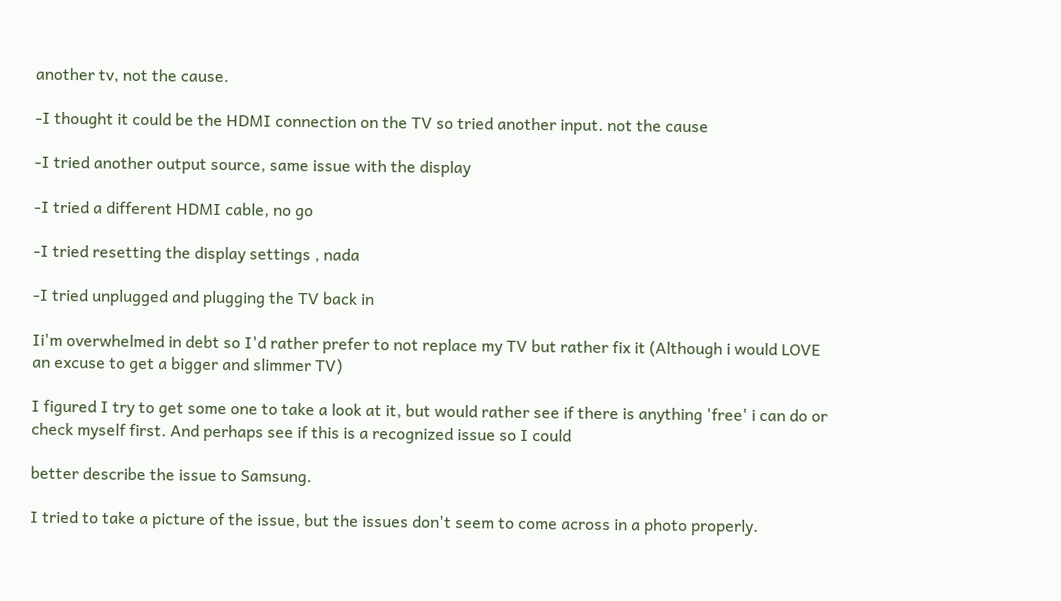another tv, not the cause.

-I thought it could be the HDMI connection on the TV so tried another input. not the cause

-I tried another output source, same issue with the display

-I tried a different HDMI cable, no go

-I tried resetting the display settings , nada

-I tried unplugged and plugging the TV back in

Ii'm overwhelmed in debt so I'd rather prefer to not replace my TV but rather fix it (Although i would LOVE an excuse to get a bigger and slimmer TV)

I figured I try to get some one to take a look at it, but would rather see if there is anything 'free' i can do or check myself first. And perhaps see if this is a recognized issue so I could

better describe the issue to Samsung.

I tried to take a picture of the issue, but the issues don't seem to come across in a photo properly.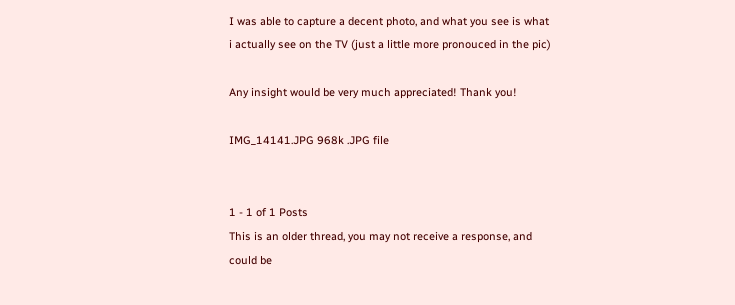I was able to capture a decent photo, and what you see is what i actually see on the TV (just a little more pronouced in the pic)

Any insight would be very much appreciated! Thank you!

IMG_14141.JPG 968k .JPG file


1 - 1 of 1 Posts
This is an older thread, you may not receive a response, and could be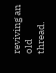reviving an old thread.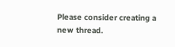Please consider creating a new thread.